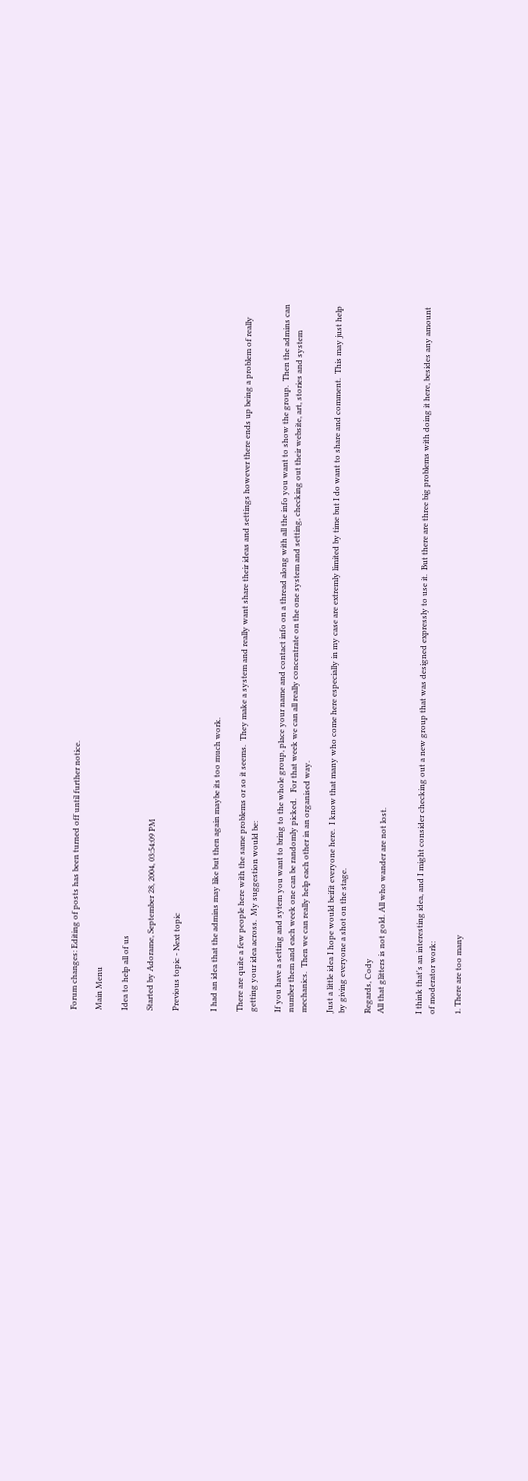Forum changes: Editing of posts has been turned off until further notice.

Main Menu

Idea to help all of us

Started by Adorame, September 28, 2004, 03:54:09 PM

Previous topic - Next topic


I had an idea that the admins may like but then again maybe its too much work.

There are quite a few people here with the same problems or so it seems.  They make a system and really want share their ideas and settings however there ends up being a problem of really getting your idea across.  My suggestion would be:

If you have a setting and sytem you want to bring to the whole group, place your name and contact info on a thread along with all the info you want to show the group.  Then the admins can number them and each week one can be randomly picked.   For that week we can all really concentrate on the one system and setting, checking out their website, art, stories and system mechanics.  Then we can really help each other in an organised way.

Just a little idea I hope would beifit everyone here.  I know that many who come here especially in my case are extremly limited by time but I do want to share and comment.  This may just help by giving everyone a shot on the stage.

Regards, Cody
All that glitters is not gold. All who wander are not lost.


I think that's an interesting idea, and I might consider checking out a new group that was designed expressly to use it.  But there are three big problems with doing it here, besides any amount of moderator work:

1. There are too many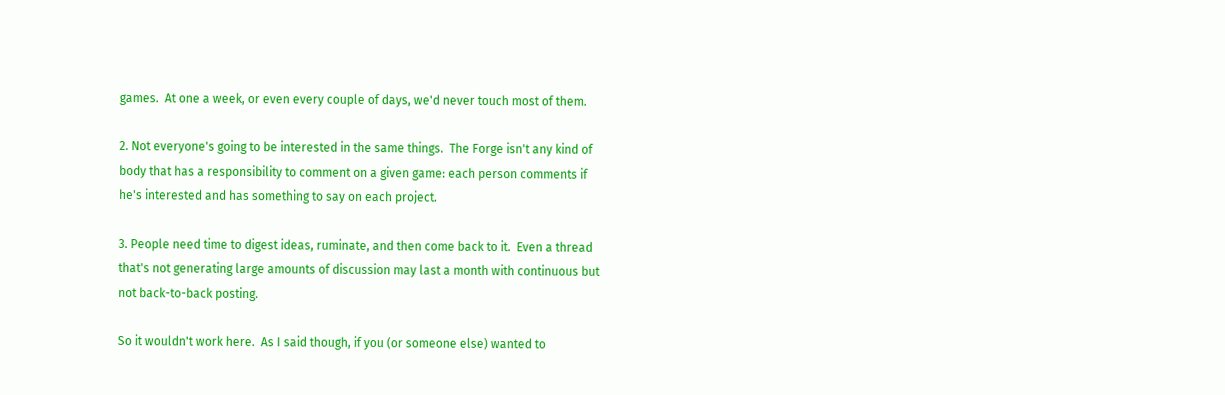games.  At one a week, or even every couple of days, we'd never touch most of them.

2. Not everyone's going to be interested in the same things.  The Forge isn't any kind of body that has a responsibility to comment on a given game: each person comments if he's interested and has something to say on each project.

3. People need time to digest ideas, ruminate, and then come back to it.  Even a thread that's not generating large amounts of discussion may last a month with continuous but not back-to-back posting.

So it wouldn't work here.  As I said though, if you (or someone else) wanted to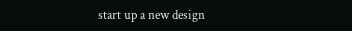start up a new design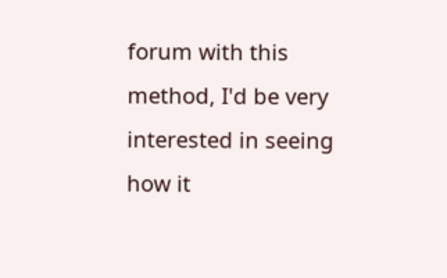forum with this method, I'd be very interested in seeing how it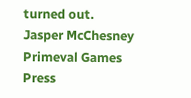turned out.
Jasper McChesney
Primeval Games Press